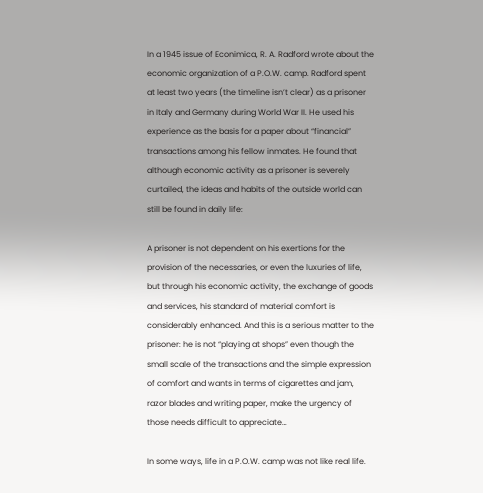In a 1945 issue of Econimica, R. A. Radford wrote about the economic organization of a P.O.W. camp. Radford spent at least two years (the timeline isn’t clear) as a prisoner in Italy and Germany during World War II. He used his experience as the basis for a paper about “financial” transactions among his fellow inmates. He found that although economic activity as a prisoner is severely curtailed, the ideas and habits of the outside world can still be found in daily life:

A prisoner is not dependent on his exertions for the provision of the necessaries, or even the luxuries of life, but through his economic activity, the exchange of goods and services, his standard of material comfort is considerably enhanced. And this is a serious matter to the prisoner: he is not “playing at shops” even though the small scale of the transactions and the simple expression of comfort and wants in terms of cigarettes and jam, razor blades and writing paper, make the urgency of those needs difficult to appreciate…

In some ways, life in a P.O.W. camp was not like real life.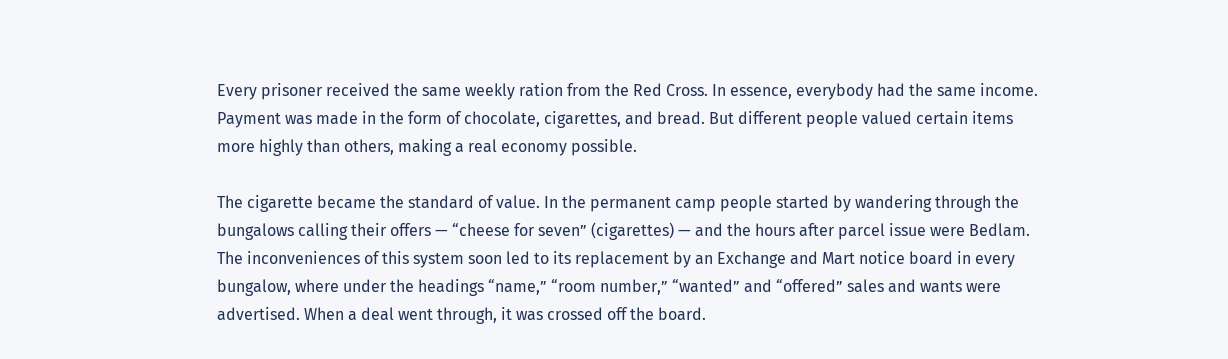Every prisoner received the same weekly ration from the Red Cross. In essence, everybody had the same income. Payment was made in the form of chocolate, cigarettes, and bread. But different people valued certain items more highly than others, making a real economy possible.

The cigarette became the standard of value. In the permanent camp people started by wandering through the bungalows calling their offers — “cheese for seven” (cigarettes) — and the hours after parcel issue were Bedlam. The inconveniences of this system soon led to its replacement by an Exchange and Mart notice board in every bungalow, where under the headings “name,” “room number,” “wanted” and “offered” sales and wants were advertised. When a deal went through, it was crossed off the board.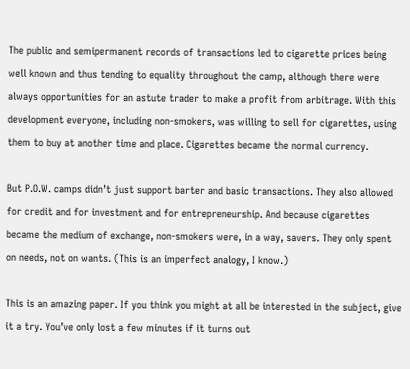The public and semipermanent records of transactions led to cigarette prices being well known and thus tending to equality throughout the camp, although there were always opportunities for an astute trader to make a profit from arbitrage. With this development everyone, including non-smokers, was willing to sell for cigarettes, using them to buy at another time and place. Cigarettes became the normal currency.

But P.O.W. camps didn’t just support barter and basic transactions. They also allowed for credit and for investment and for entrepreneurship. And because cigarettes became the medium of exchange, non-smokers were, in a way, savers. They only spent on needs, not on wants. (This is an imperfect analogy, I know.)

This is an amazing paper. If you think you might at all be interested in the subject, give it a try. You’ve only lost a few minutes if it turns out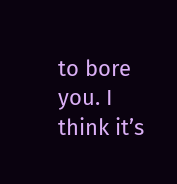to bore you. I think it’s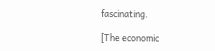fascinating.

[The economic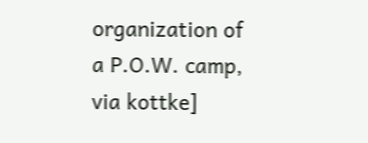organization of a P.O.W. camp, via kottke]